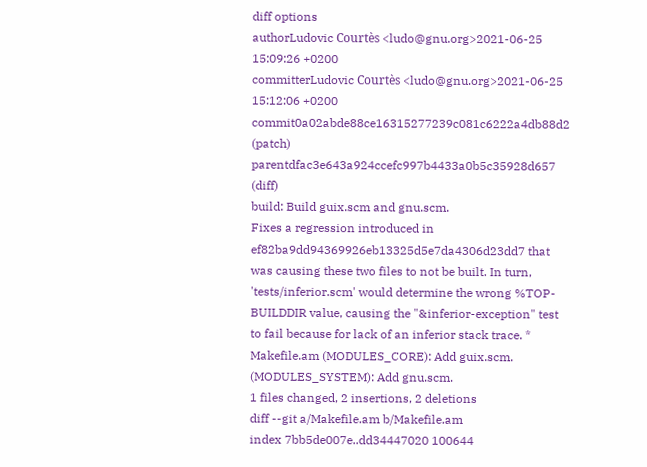diff options
authorLudovic Courtès <ludo@gnu.org>2021-06-25 15:09:26 +0200
committerLudovic Courtès <ludo@gnu.org>2021-06-25 15:12:06 +0200
commit0a02abde88ce16315277239c081c6222a4db88d2 (patch)
parentdfac3e643a924ccefc997b4433a0b5c35928d657 (diff)
build: Build guix.scm and gnu.scm.
Fixes a regression introduced in ef82ba9dd94369926eb13325d5e7da4306d23dd7 that was causing these two files to not be built. In turn, 'tests/inferior.scm' would determine the wrong %TOP-BUILDDIR value, causing the "&inferior-exception" test to fail because for lack of an inferior stack trace. * Makefile.am (MODULES_CORE): Add guix.scm. (MODULES_SYSTEM): Add gnu.scm.
1 files changed, 2 insertions, 2 deletions
diff --git a/Makefile.am b/Makefile.am
index 7bb5de007e..dd34447020 100644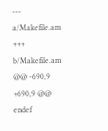--- a/Makefile.am
+++ b/Makefile.am
@@ -690,9 +690,9 @@ endef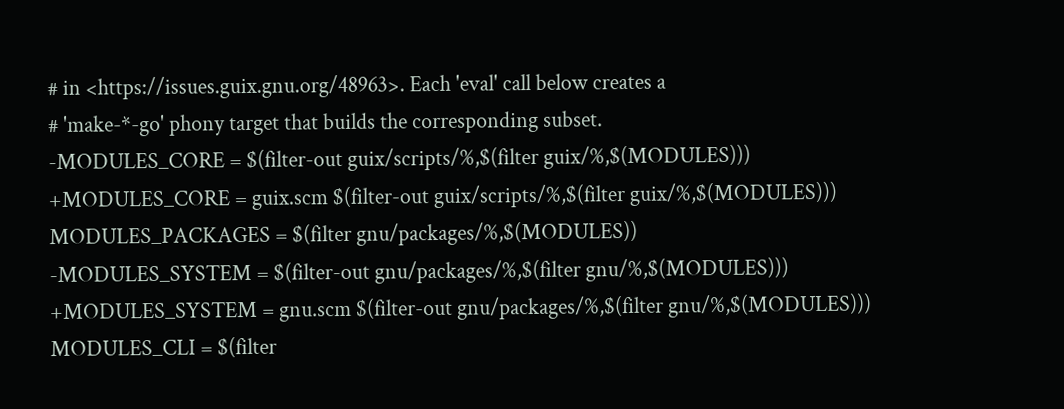# in <https://issues.guix.gnu.org/48963>. Each 'eval' call below creates a
# 'make-*-go' phony target that builds the corresponding subset.
-MODULES_CORE = $(filter-out guix/scripts/%,$(filter guix/%,$(MODULES)))
+MODULES_CORE = guix.scm $(filter-out guix/scripts/%,$(filter guix/%,$(MODULES)))
MODULES_PACKAGES = $(filter gnu/packages/%,$(MODULES))
-MODULES_SYSTEM = $(filter-out gnu/packages/%,$(filter gnu/%,$(MODULES)))
+MODULES_SYSTEM = gnu.scm $(filter-out gnu/packages/%,$(filter gnu/%,$(MODULES)))
MODULES_CLI = $(filter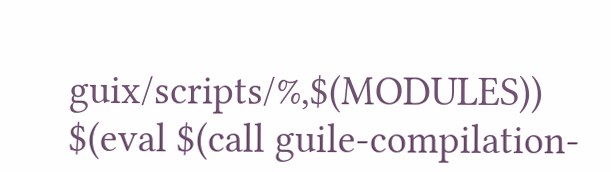guix/scripts/%,$(MODULES))
$(eval $(call guile-compilation-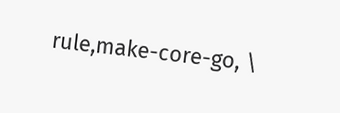rule,make-core-go, \